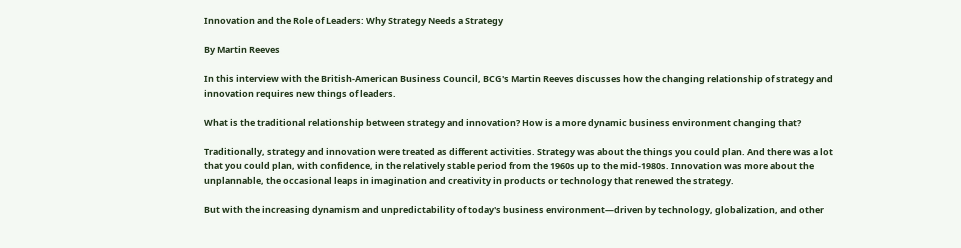Innovation and the Role of Leaders: Why Strategy Needs a Strategy

By Martin Reeves

In this interview with the British-American Business Council, BCG's Martin Reeves discusses how the changing relationship of strategy and innovation requires new things of leaders.

What is the traditional relationship between strategy and innovation? How is a more dynamic business environment changing that?

Traditionally, strategy and innovation were treated as different activities. Strategy was about the things you could plan. And there was a lot that you could plan, with confidence, in the relatively stable period from the 1960s up to the mid-1980s. Innovation was more about the unplannable, the occasional leaps in imagination and creativity in products or technology that renewed the strategy.

But with the increasing dynamism and unpredictability of today's business environment—driven by technology, globalization, and other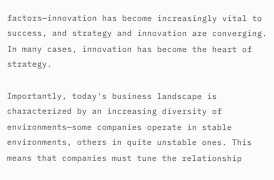factors—innovation has become increasingly vital to success, and strategy and innovation are converging. In many cases, innovation has become the heart of strategy.

Importantly, today's business landscape is characterized by an increasing diversity of environments—some companies operate in stable environments, others in quite unstable ones. This means that companies must tune the relationship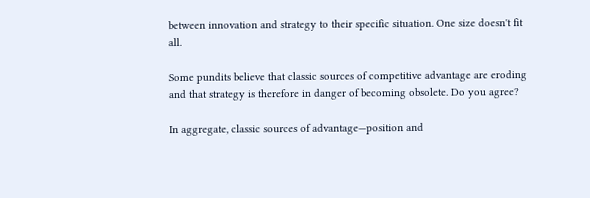between innovation and strategy to their specific situation. One size doesn't fit all.

Some pundits believe that classic sources of competitive advantage are eroding and that strategy is therefore in danger of becoming obsolete. Do you agree?

In aggregate, classic sources of advantage—position and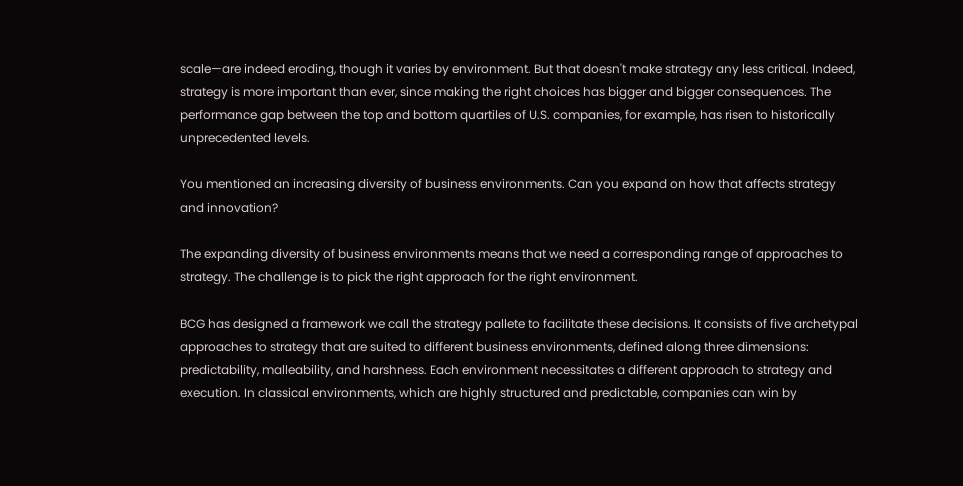scale—are indeed eroding, though it varies by environment. But that doesn't make strategy any less critical. Indeed, strategy is more important than ever, since making the right choices has bigger and bigger consequences. The performance gap between the top and bottom quartiles of U.S. companies, for example, has risen to historically unprecedented levels.

You mentioned an increasing diversity of business environments. Can you expand on how that affects strategy and innovation?

The expanding diversity of business environments means that we need a corresponding range of approaches to strategy. The challenge is to pick the right approach for the right environment.

BCG has designed a framework we call the strategy pallete to facilitate these decisions. It consists of five archetypal approaches to strategy that are suited to different business environments, defined along three dimensions: predictability, malleability, and harshness. Each environment necessitates a different approach to strategy and execution. In classical environments, which are highly structured and predictable, companies can win by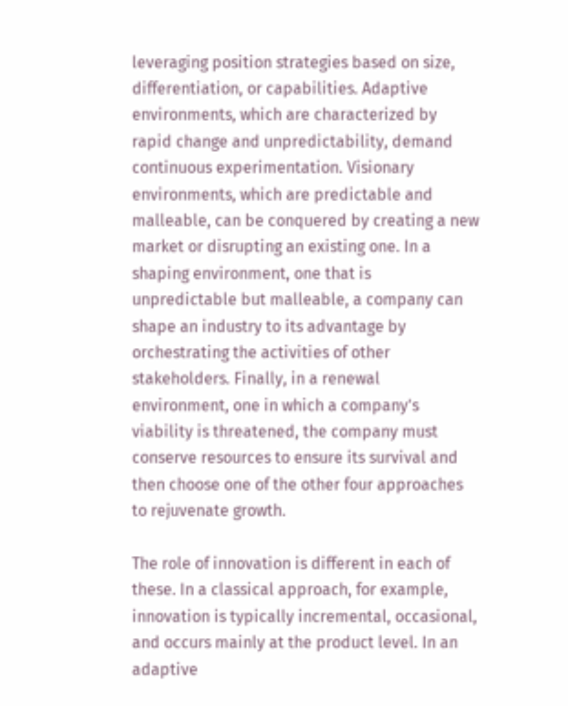leveraging position strategies based on size, differentiation, or capabilities. Adaptive environments, which are characterized by rapid change and unpredictability, demand continuous experimentation. Visionary environments, which are predictable and malleable, can be conquered by creating a new market or disrupting an existing one. In a shaping environment, one that is unpredictable but malleable, a company can shape an industry to its advantage by orchestrating the activities of other stakeholders. Finally, in a renewal environment, one in which a company's viability is threatened, the company must conserve resources to ensure its survival and then choose one of the other four approaches to rejuvenate growth.

The role of innovation is different in each of these. In a classical approach, for example, innovation is typically incremental, occasional, and occurs mainly at the product level. In an adaptive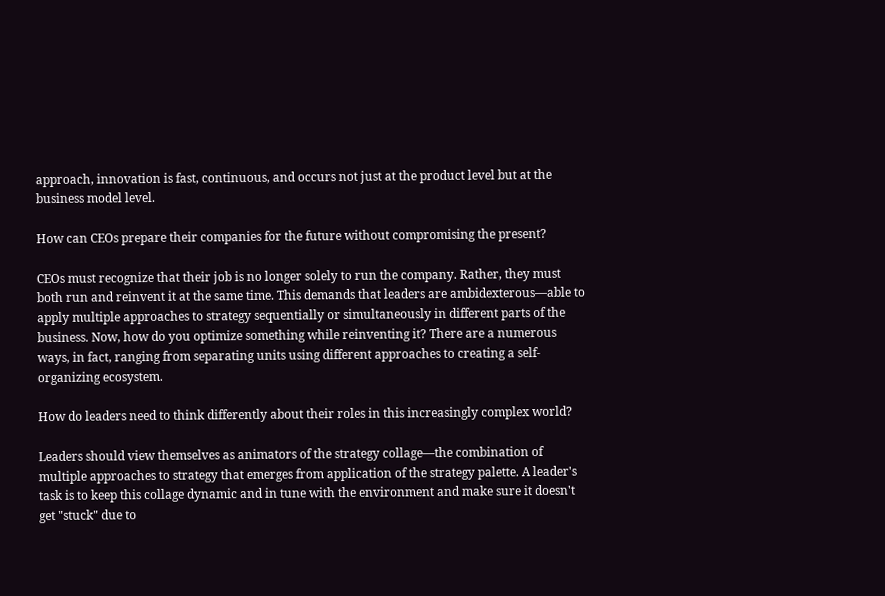approach, innovation is fast, continuous, and occurs not just at the product level but at the business model level.

How can CEOs prepare their companies for the future without compromising the present?

CEOs must recognize that their job is no longer solely to run the company. Rather, they must both run and reinvent it at the same time. This demands that leaders are ambidexterous—able to apply multiple approaches to strategy sequentially or simultaneously in different parts of the business. Now, how do you optimize something while reinventing it? There are a numerous ways, in fact, ranging from separating units using different approaches to creating a self-organizing ecosystem.

How do leaders need to think differently about their roles in this increasingly complex world?

Leaders should view themselves as animators of the strategy collage—the combination of multiple approaches to strategy that emerges from application of the strategy palette. A leader's task is to keep this collage dynamic and in tune with the environment and make sure it doesn't get "stuck" due to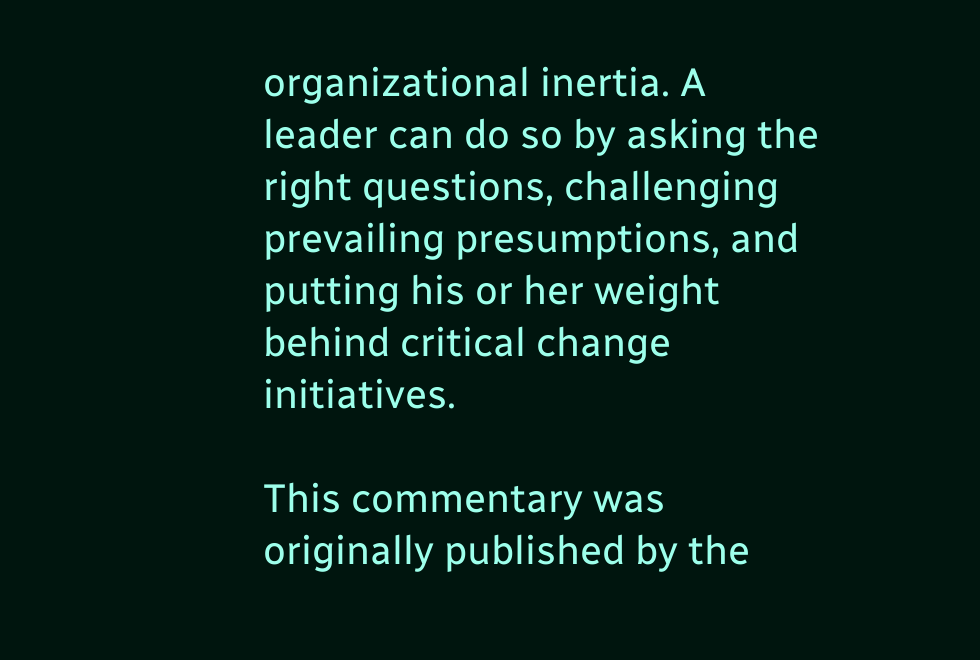organizational inertia. A leader can do so by asking the right questions, challenging prevailing presumptions, and putting his or her weight behind critical change initiatives.

This commentary was originally published by the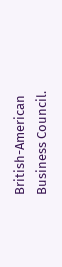British-American Business Council.